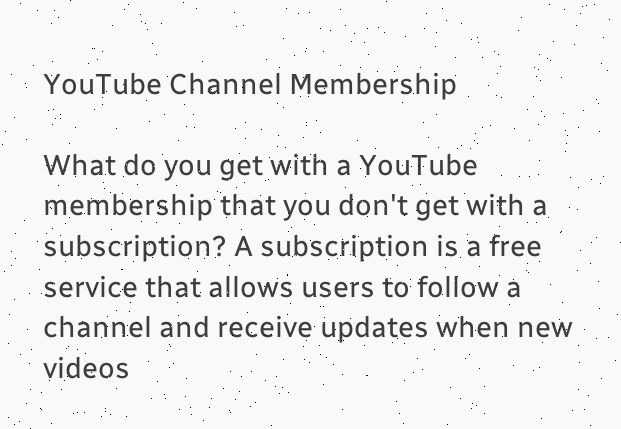YouTube Channel Membership

What do you get with a YouTube membership that you don't get with a subscription? A subscription is a free service that allows users to follow a channel and receive updates when new videos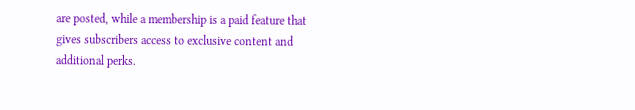are posted, while a membership is a paid feature that gives subscribers access to exclusive content and additional perks.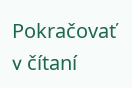Pokračovať v čítaní